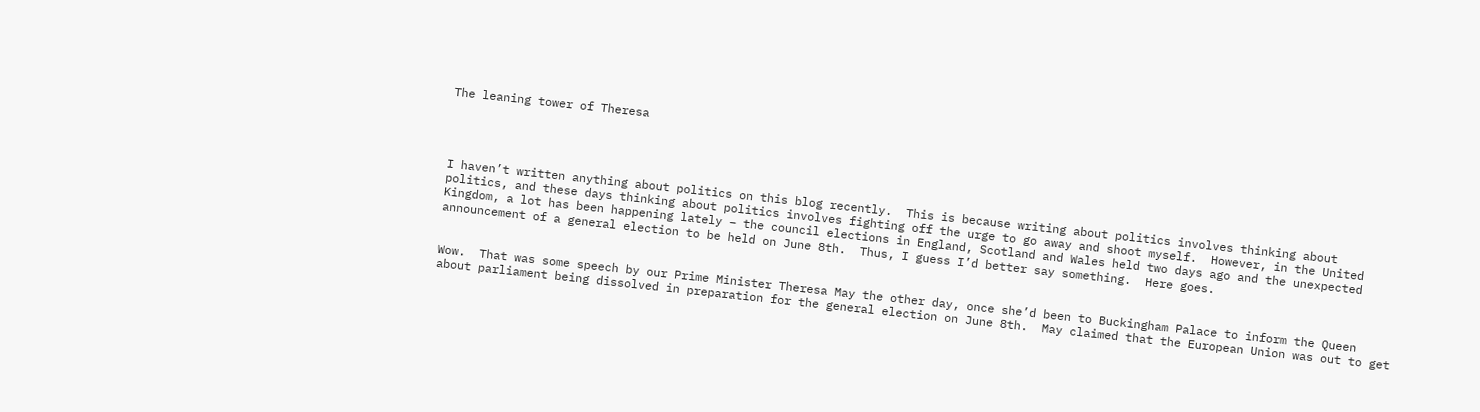The leaning tower of Theresa




I haven’t written anything about politics on this blog recently.  This is because writing about politics involves thinking about politics, and these days thinking about politics involves fighting off the urge to go away and shoot myself.  However, in the United Kingdom, a lot has been happening lately – the council elections in England, Scotland and Wales held two days ago and the unexpected announcement of a general election to be held on June 8th.  Thus, I guess I’d better say something.  Here goes.


Wow.  That was some speech by our Prime Minister Theresa May the other day, once she’d been to Buckingham Palace to inform the Queen about parliament being dissolved in preparation for the general election on June 8th.  May claimed that the European Union was out to get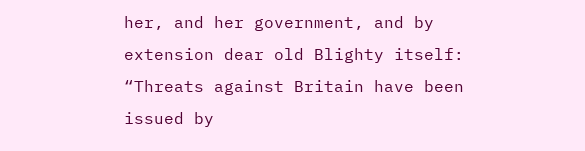her, and her government, and by extension dear old Blighty itself: “Threats against Britain have been issued by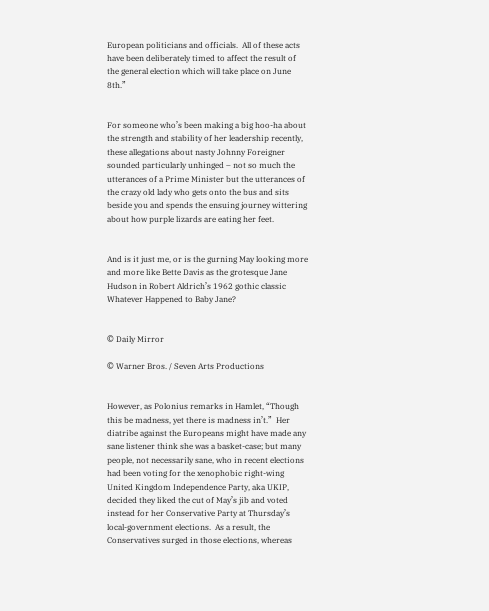European politicians and officials.  All of these acts have been deliberately timed to affect the result of the general election which will take place on June 8th.”


For someone who’s been making a big hoo-ha about the strength and stability of her leadership recently, these allegations about nasty Johnny Foreigner sounded particularly unhinged – not so much the utterances of a Prime Minister but the utterances of the crazy old lady who gets onto the bus and sits beside you and spends the ensuing journey wittering about how purple lizards are eating her feet.


And is it just me, or is the gurning May looking more and more like Bette Davis as the grotesque Jane Hudson in Robert Aldrich’s 1962 gothic classic Whatever Happened to Baby Jane?


© Daily Mirror

© Warner Bros. / Seven Arts Productions


However, as Polonius remarks in Hamlet, “Though this be madness, yet there is madness in’t.”  Her diatribe against the Europeans might have made any sane listener think she was a basket-case; but many people, not necessarily sane, who in recent elections had been voting for the xenophobic right-wing United Kingdom Independence Party, aka UKIP, decided they liked the cut of May’s jib and voted instead for her Conservative Party at Thursday’s local-government elections.  As a result, the Conservatives surged in those elections, whereas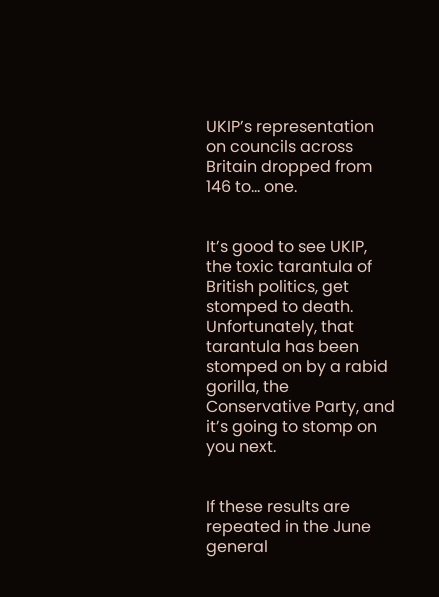UKIP’s representation on councils across Britain dropped from 146 to… one.


It’s good to see UKIP, the toxic tarantula of British politics, get stomped to death.  Unfortunately, that tarantula has been stomped on by a rabid gorilla, the Conservative Party, and it’s going to stomp on you next.


If these results are repeated in the June general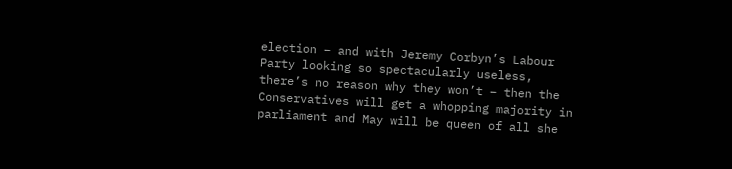election – and with Jeremy Corbyn’s Labour Party looking so spectacularly useless, there’s no reason why they won’t – then the Conservatives will get a whopping majority in parliament and May will be queen of all she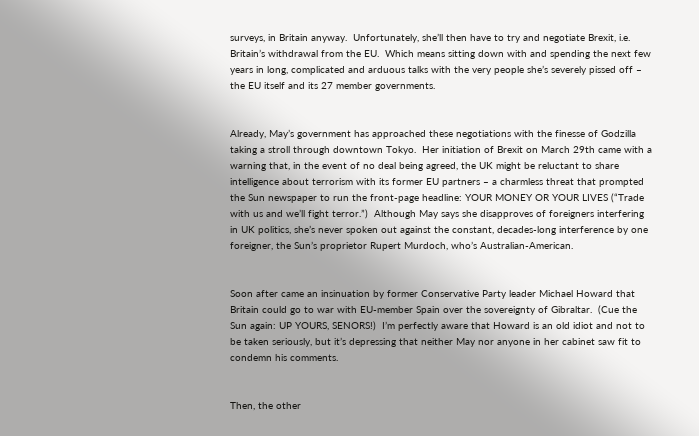surveys, in Britain anyway.  Unfortunately, she’ll then have to try and negotiate Brexit, i.e. Britain’s withdrawal from the EU.  Which means sitting down with and spending the next few years in long, complicated and arduous talks with the very people she’s severely pissed off – the EU itself and its 27 member governments.


Already, May’s government has approached these negotiations with the finesse of Godzilla taking a stroll through downtown Tokyo.  Her initiation of Brexit on March 29th came with a warning that, in the event of no deal being agreed, the UK might be reluctant to share intelligence about terrorism with its former EU partners – a charmless threat that prompted the Sun newspaper to run the front-page headline: YOUR MONEY OR YOUR LIVES (“Trade with us and we’ll fight terror.”)  Although May says she disapproves of foreigners interfering in UK politics, she’s never spoken out against the constant, decades-long interference by one foreigner, the Sun’s proprietor Rupert Murdoch, who’s Australian-American.


Soon after came an insinuation by former Conservative Party leader Michael Howard that Britain could go to war with EU-member Spain over the sovereignty of Gibraltar.  (Cue the Sun again: UP YOURS, SENORS!)  I’m perfectly aware that Howard is an old idiot and not to be taken seriously, but it’s depressing that neither May nor anyone in her cabinet saw fit to condemn his comments.


Then, the other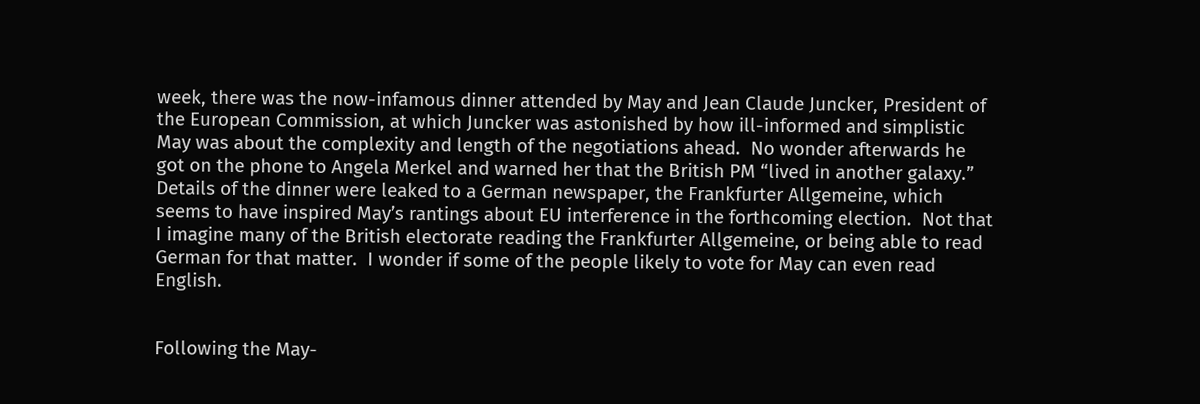week, there was the now-infamous dinner attended by May and Jean Claude Juncker, President of the European Commission, at which Juncker was astonished by how ill-informed and simplistic May was about the complexity and length of the negotiations ahead.  No wonder afterwards he got on the phone to Angela Merkel and warned her that the British PM “lived in another galaxy.”  Details of the dinner were leaked to a German newspaper, the Frankfurter Allgemeine, which seems to have inspired May’s rantings about EU interference in the forthcoming election.  Not that I imagine many of the British electorate reading the Frankfurter Allgemeine, or being able to read German for that matter.  I wonder if some of the people likely to vote for May can even read English.


Following the May-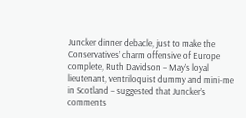Juncker dinner debacle, just to make the Conservatives’ charm offensive of Europe complete, Ruth Davidson – May’s loyal lieutenant, ventriloquist dummy and mini-me in Scotland – suggested that Juncker’s comments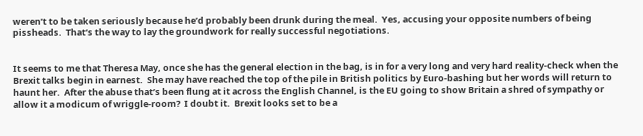weren’t to be taken seriously because he’d probably been drunk during the meal.  Yes, accusing your opposite numbers of being pissheads.  That’s the way to lay the groundwork for really successful negotiations.


It seems to me that Theresa May, once she has the general election in the bag, is in for a very long and very hard reality-check when the Brexit talks begin in earnest.  She may have reached the top of the pile in British politics by Euro-bashing but her words will return to haunt her.  After the abuse that’s been flung at it across the English Channel, is the EU going to show Britain a shred of sympathy or allow it a modicum of wriggle-room?  I doubt it.  Brexit looks set to be a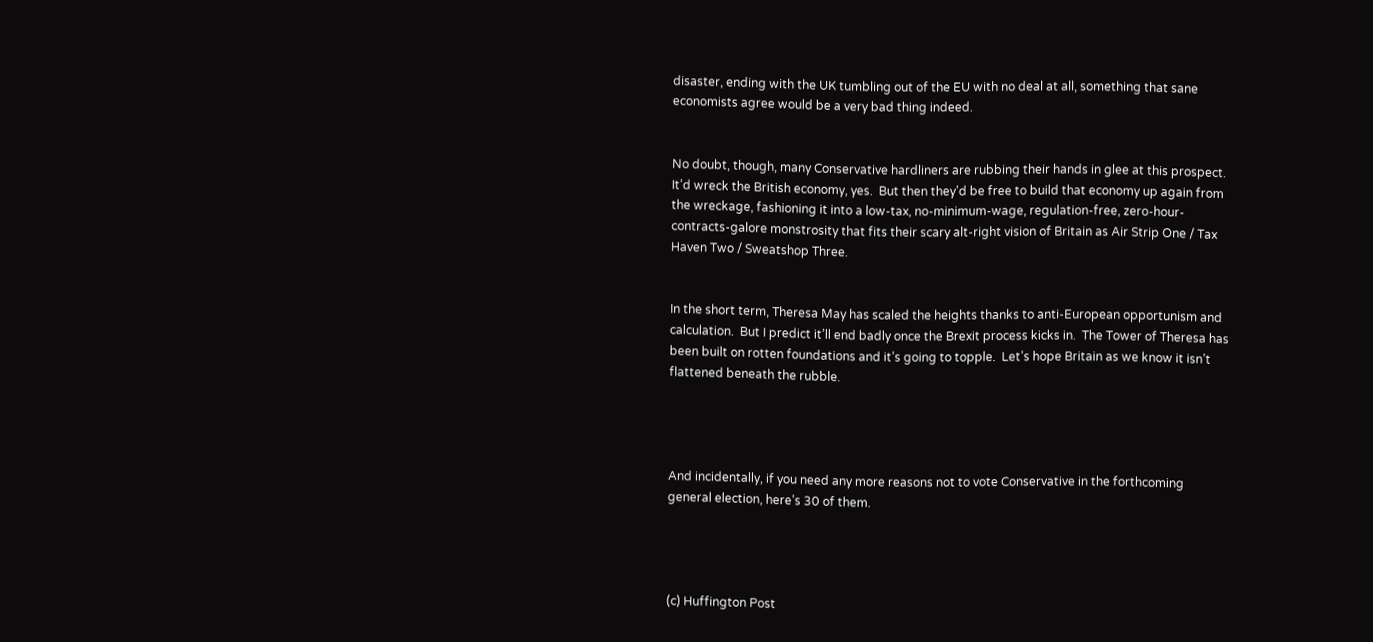disaster, ending with the UK tumbling out of the EU with no deal at all, something that sane economists agree would be a very bad thing indeed.


No doubt, though, many Conservative hardliners are rubbing their hands in glee at this prospect.  It’d wreck the British economy, yes.  But then they’d be free to build that economy up again from the wreckage, fashioning it into a low-tax, no-minimum-wage, regulation-free, zero-hour-contracts-galore monstrosity that fits their scary alt-right vision of Britain as Air Strip One / Tax Haven Two / Sweatshop Three.


In the short term, Theresa May has scaled the heights thanks to anti-European opportunism and calculation.  But I predict it’ll end badly once the Brexit process kicks in.  The Tower of Theresa has been built on rotten foundations and it’s going to topple.  Let’s hope Britain as we know it isn’t flattened beneath the rubble.




And incidentally, if you need any more reasons not to vote Conservative in the forthcoming general election, here’s 30 of them.




(c) Huffington Post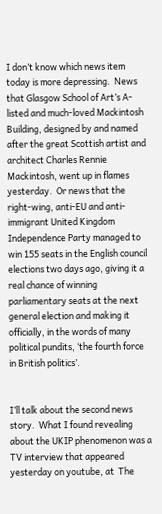I don’t know which news item today is more depressing.  News that Glasgow School of Art’s A-listed and much-loved Mackintosh Building, designed by and named after the great Scottish artist and architect Charles Rennie Mackintosh, went up in flames yesterday.  Or news that the right-wing, anti-EU and anti-immigrant United Kingdom Independence Party managed to win 155 seats in the English council elections two days ago, giving it a real chance of winning parliamentary seats at the next general election and making it officially, in the words of many political pundits, ‘the fourth force in British politics’.


I’ll talk about the second news story.  What I found revealing about the UKIP phenomenon was a TV interview that appeared yesterday on youtube, at  The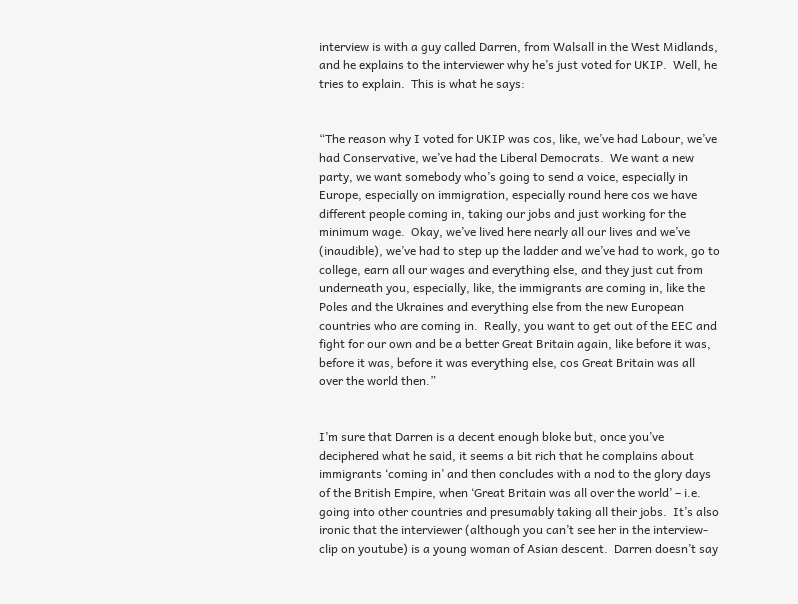interview is with a guy called Darren, from Walsall in the West Midlands, and he explains to the interviewer why he’s just voted for UKIP.  Well, he tries to explain.  This is what he says:


“The reason why I voted for UKIP was cos, like, we’ve had Labour, we’ve had Conservative, we’ve had the Liberal Democrats.  We want a new party, we want somebody who’s going to send a voice, especially in Europe, especially on immigration, especially round here cos we have different people coming in, taking our jobs and just working for the minimum wage.  Okay, we’ve lived here nearly all our lives and we’ve (inaudible), we’ve had to step up the ladder and we’ve had to work, go to college, earn all our wages and everything else, and they just cut from underneath you, especially, like, the immigrants are coming in, like the Poles and the Ukraines and everything else from the new European countries who are coming in.  Really, you want to get out of the EEC and fight for our own and be a better Great Britain again, like before it was, before it was, before it was everything else, cos Great Britain was all over the world then.”


I’m sure that Darren is a decent enough bloke but, once you’ve deciphered what he said, it seems a bit rich that he complains about immigrants ‘coming in’ and then concludes with a nod to the glory days of the British Empire, when ‘Great Britain was all over the world’ – i.e. going into other countries and presumably taking all their jobs.  It’s also ironic that the interviewer (although you can’t see her in the interview-clip on youtube) is a young woman of Asian descent.  Darren doesn’t say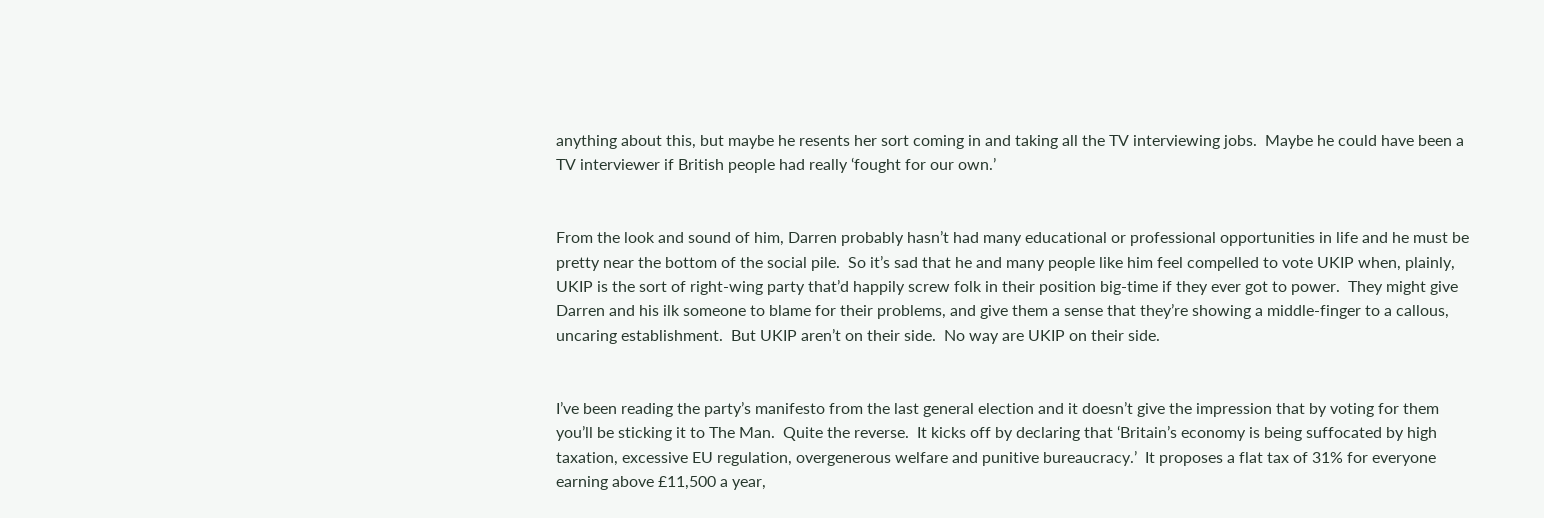anything about this, but maybe he resents her sort coming in and taking all the TV interviewing jobs.  Maybe he could have been a TV interviewer if British people had really ‘fought for our own.’


From the look and sound of him, Darren probably hasn’t had many educational or professional opportunities in life and he must be pretty near the bottom of the social pile.  So it’s sad that he and many people like him feel compelled to vote UKIP when, plainly, UKIP is the sort of right-wing party that’d happily screw folk in their position big-time if they ever got to power.  They might give Darren and his ilk someone to blame for their problems, and give them a sense that they’re showing a middle-finger to a callous, uncaring establishment.  But UKIP aren’t on their side.  No way are UKIP on their side.


I’ve been reading the party’s manifesto from the last general election and it doesn’t give the impression that by voting for them you’ll be sticking it to The Man.  Quite the reverse.  It kicks off by declaring that ‘Britain’s economy is being suffocated by high taxation, excessive EU regulation, overgenerous welfare and punitive bureaucracy.’  It proposes a flat tax of 31% for everyone earning above £11,500 a year,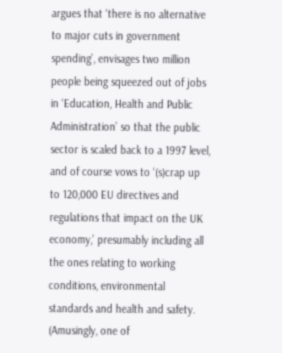argues that ‘there is no alternative to major cuts in government spending’, envisages two million people being squeezed out of jobs in ‘Education, Health and Public Administration’ so that the public sector is scaled back to a 1997 level, and of course vows to ‘(s)crap up to 120,000 EU directives and regulations that impact on the UK economy,’ presumably including all the ones relating to working conditions, environmental standards and health and safety.  (Amusingly, one of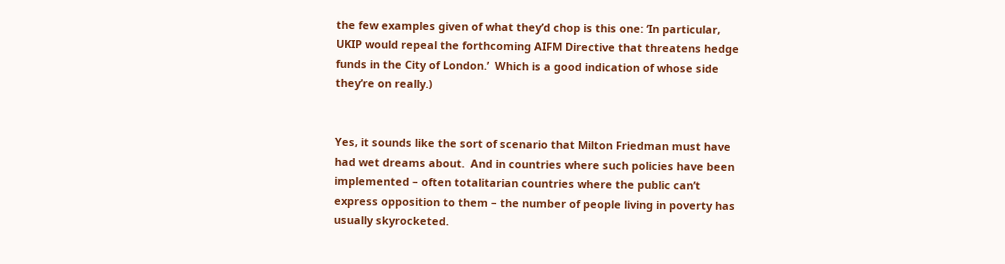the few examples given of what they’d chop is this one: ‘In particular, UKIP would repeal the forthcoming AIFM Directive that threatens hedge funds in the City of London.’  Which is a good indication of whose side they’re on really.)


Yes, it sounds like the sort of scenario that Milton Friedman must have had wet dreams about.  And in countries where such policies have been implemented – often totalitarian countries where the public can’t express opposition to them – the number of people living in poverty has usually skyrocketed.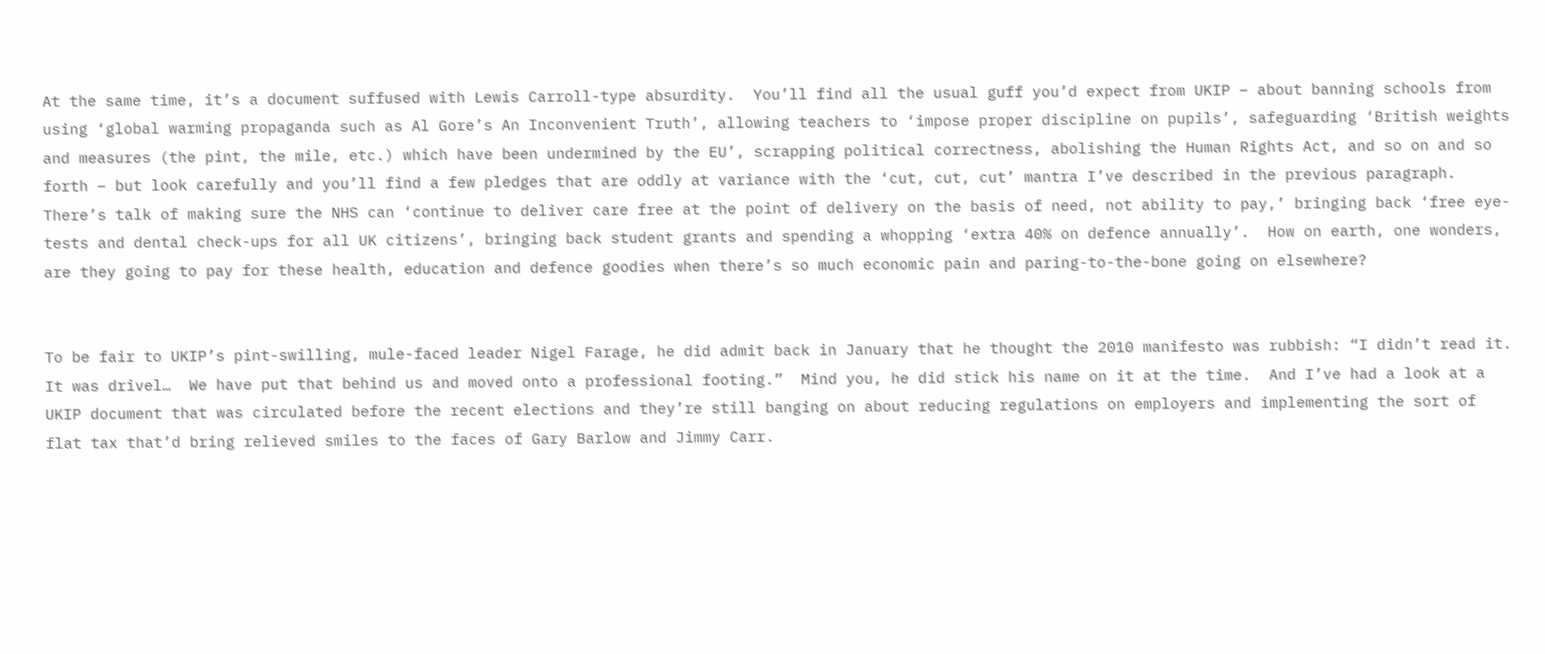At the same time, it’s a document suffused with Lewis Carroll-type absurdity.  You’ll find all the usual guff you’d expect from UKIP – about banning schools from using ‘global warming propaganda such as Al Gore’s An Inconvenient Truth’, allowing teachers to ‘impose proper discipline on pupils’, safeguarding ‘British weights and measures (the pint, the mile, etc.) which have been undermined by the EU’, scrapping political correctness, abolishing the Human Rights Act, and so on and so forth – but look carefully and you’ll find a few pledges that are oddly at variance with the ‘cut, cut, cut’ mantra I’ve described in the previous paragraph.  There’s talk of making sure the NHS can ‘continue to deliver care free at the point of delivery on the basis of need, not ability to pay,’ bringing back ‘free eye-tests and dental check-ups for all UK citizens’, bringing back student grants and spending a whopping ‘extra 40% on defence annually’.  How on earth, one wonders, are they going to pay for these health, education and defence goodies when there’s so much economic pain and paring-to-the-bone going on elsewhere?


To be fair to UKIP’s pint-swilling, mule-faced leader Nigel Farage, he did admit back in January that he thought the 2010 manifesto was rubbish: “I didn’t read it.  It was drivel…  We have put that behind us and moved onto a professional footing.”  Mind you, he did stick his name on it at the time.  And I’ve had a look at a UKIP document that was circulated before the recent elections and they’re still banging on about reducing regulations on employers and implementing the sort of flat tax that’d bring relieved smiles to the faces of Gary Barlow and Jimmy Carr.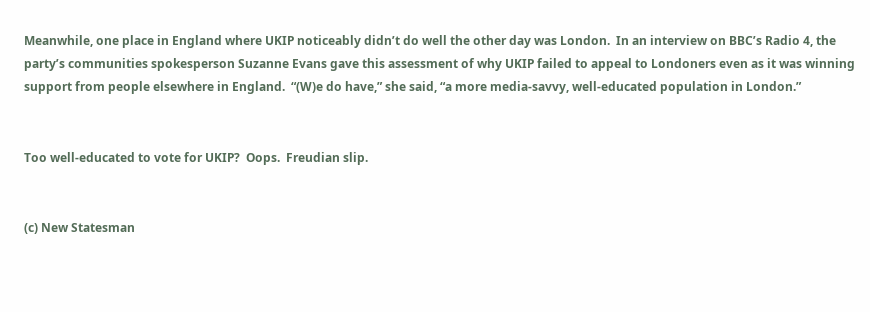Meanwhile, one place in England where UKIP noticeably didn’t do well the other day was London.  In an interview on BBC’s Radio 4, the party’s communities spokesperson Suzanne Evans gave this assessment of why UKIP failed to appeal to Londoners even as it was winning support from people elsewhere in England.  “(W)e do have,” she said, “a more media-savvy, well-educated population in London.”


Too well-educated to vote for UKIP?  Oops.  Freudian slip.


(c) New Statesman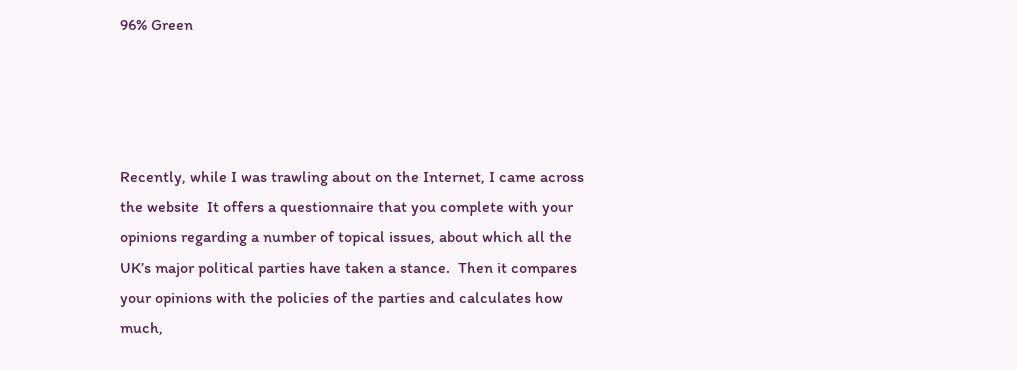96% Green




Recently, while I was trawling about on the Internet, I came across the website  It offers a questionnaire that you complete with your opinions regarding a number of topical issues, about which all the UK’s major political parties have taken a stance.  Then it compares your opinions with the policies of the parties and calculates how much,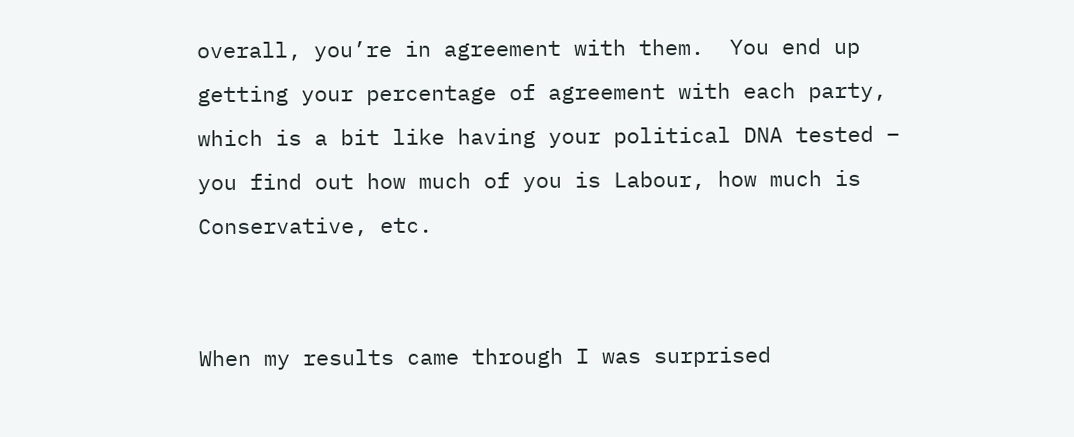overall, you’re in agreement with them.  You end up getting your percentage of agreement with each party, which is a bit like having your political DNA tested – you find out how much of you is Labour, how much is Conservative, etc.


When my results came through I was surprised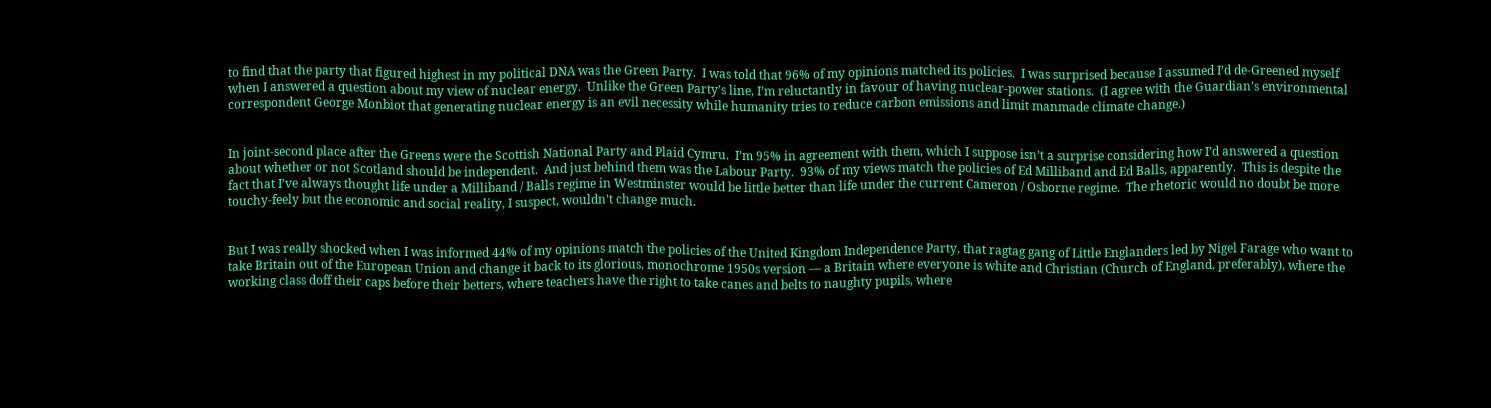to find that the party that figured highest in my political DNA was the Green Party.  I was told that 96% of my opinions matched its policies.  I was surprised because I assumed I’d de-Greened myself when I answered a question about my view of nuclear energy.  Unlike the Green Party’s line, I’m reluctantly in favour of having nuclear-power stations.  (I agree with the Guardian’s environmental correspondent George Monbiot that generating nuclear energy is an evil necessity while humanity tries to reduce carbon emissions and limit manmade climate change.)


In joint-second place after the Greens were the Scottish National Party and Plaid Cymru.  I’m 95% in agreement with them, which I suppose isn’t a surprise considering how I’d answered a question about whether or not Scotland should be independent.  And just behind them was the Labour Party.  93% of my views match the policies of Ed Milliband and Ed Balls, apparently.  This is despite the fact that I’ve always thought life under a Milliband / Balls regime in Westminster would be little better than life under the current Cameron / Osborne regime.  The rhetoric would no doubt be more touchy-feely but the economic and social reality, I suspect, wouldn’t change much.


But I was really shocked when I was informed 44% of my opinions match the policies of the United Kingdom Independence Party, that ragtag gang of Little Englanders led by Nigel Farage who want to take Britain out of the European Union and change it back to its glorious, monochrome 1950s version — a Britain where everyone is white and Christian (Church of England, preferably), where the working class doff their caps before their betters, where teachers have the right to take canes and belts to naughty pupils, where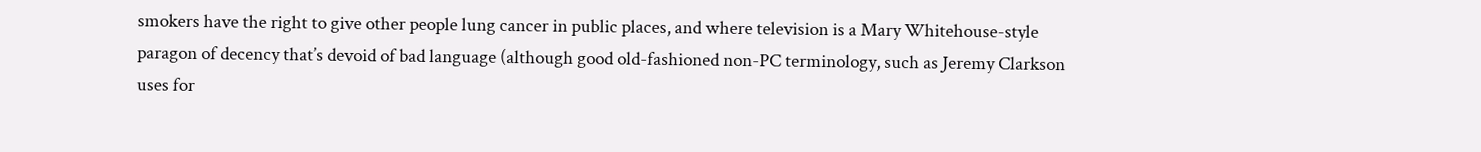smokers have the right to give other people lung cancer in public places, and where television is a Mary Whitehouse-style paragon of decency that’s devoid of bad language (although good old-fashioned non-PC terminology, such as Jeremy Clarkson uses for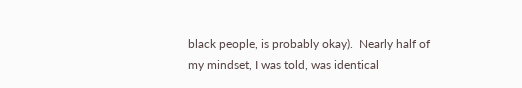black people, is probably okay).  Nearly half of my mindset, I was told, was identical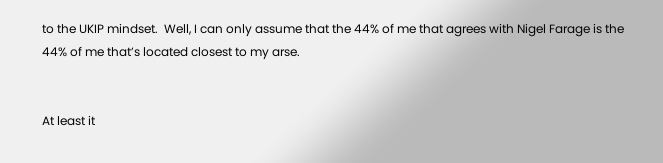to the UKIP mindset.  Well, I can only assume that the 44% of me that agrees with Nigel Farage is the 44% of me that’s located closest to my arse.


At least it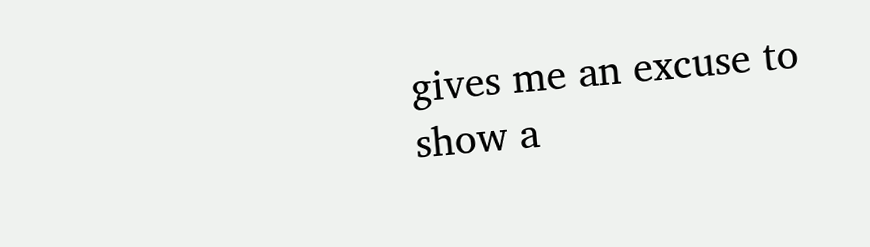gives me an excuse to show a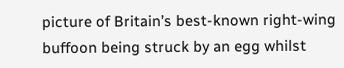picture of Britain’s best-known right-wing buffoon being struck by an egg whilst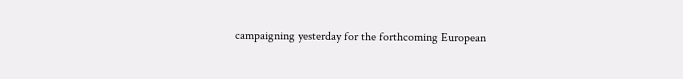campaigning yesterday for the forthcoming European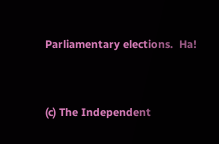Parliamentary elections.  Ha!


(c) The Independent